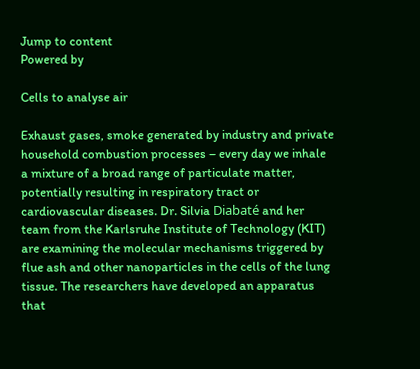Jump to content
Powered by

Cells to analyse air

Exhaust gases, smoke generated by industry and private household combustion processes – every day we inhale a mixture of a broad range of particulate matter, potentially resulting in respiratory tract or cardiovascular diseases. Dr. Silvia Diabaté and her team from the Karlsruhe Institute of Technology (KIT) are examining the molecular mechanisms triggered by flue ash and other nanoparticles in the cells of the lung tissue. The researchers have developed an apparatus that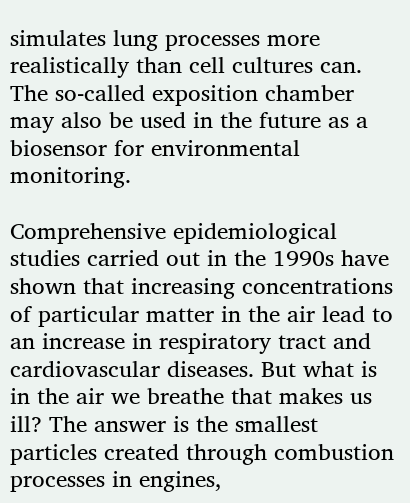simulates lung processes more realistically than cell cultures can. The so-called exposition chamber may also be used in the future as a biosensor for environmental monitoring.

Comprehensive epidemiological studies carried out in the 1990s have shown that increasing concentrations of particular matter in the air lead to an increase in respiratory tract and cardiovascular diseases. But what is in the air we breathe that makes us ill? The answer is the smallest particles created through combustion processes in engines,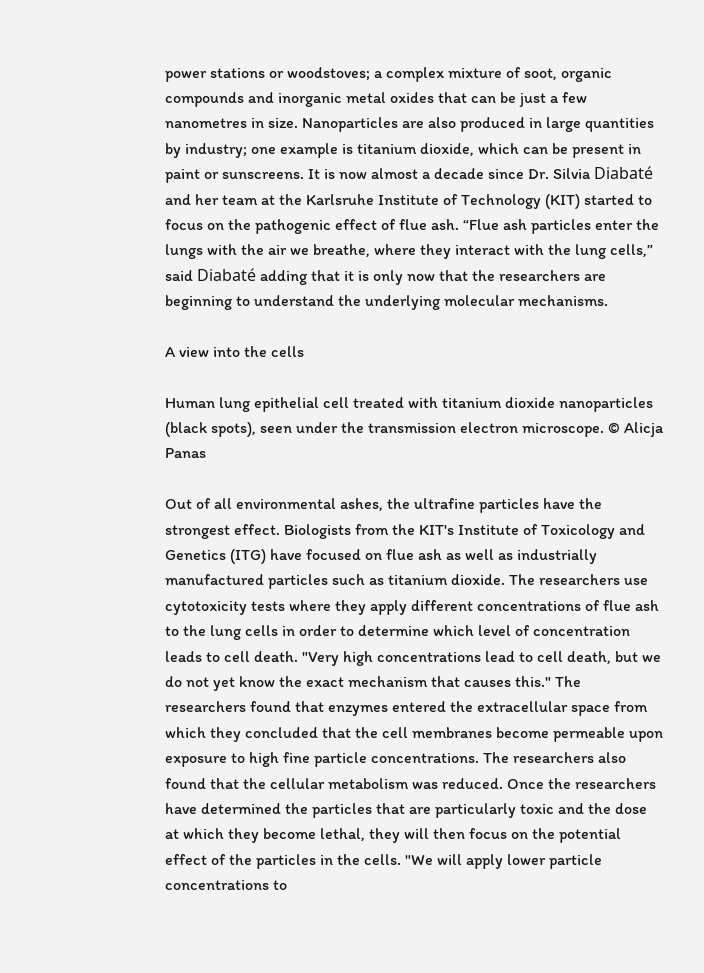power stations or woodstoves; a complex mixture of soot, organic compounds and inorganic metal oxides that can be just a few nanometres in size. Nanoparticles are also produced in large quantities by industry; one example is titanium dioxide, which can be present in paint or sunscreens. It is now almost a decade since Dr. Silvia Diabaté and her team at the Karlsruhe Institute of Technology (KIT) started to focus on the pathogenic effect of flue ash. “Flue ash particles enter the lungs with the air we breathe, where they interact with the lung cells,” said Diabaté adding that it is only now that the researchers are beginning to understand the underlying molecular mechanisms.

A view into the cells

Human lung epithelial cell treated with titanium dioxide nanoparticles (black spots), seen under the transmission electron microscope. © Alicja Panas

Out of all environmental ashes, the ultrafine particles have the strongest effect. Biologists from the KIT's Institute of Toxicology and Genetics (ITG) have focused on flue ash as well as industrially manufactured particles such as titanium dioxide. The researchers use cytotoxicity tests where they apply different concentrations of flue ash to the lung cells in order to determine which level of concentration leads to cell death. "Very high concentrations lead to cell death, but we do not yet know the exact mechanism that causes this." The researchers found that enzymes entered the extracellular space from which they concluded that the cell membranes become permeable upon exposure to high fine particle concentrations. The researchers also found that the cellular metabolism was reduced. Once the researchers have determined the particles that are particularly toxic and the dose at which they become lethal, they will then focus on the potential effect of the particles in the cells. "We will apply lower particle concentrations to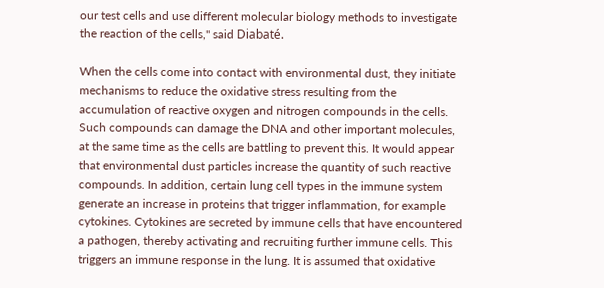our test cells and use different molecular biology methods to investigate the reaction of the cells," said Diabaté.

When the cells come into contact with environmental dust, they initiate mechanisms to reduce the oxidative stress resulting from the accumulation of reactive oxygen and nitrogen compounds in the cells. Such compounds can damage the DNA and other important molecules, at the same time as the cells are battling to prevent this. It would appear that environmental dust particles increase the quantity of such reactive compounds. In addition, certain lung cell types in the immune system generate an increase in proteins that trigger inflammation, for example cytokines. Cytokines are secreted by immune cells that have encountered a pathogen, thereby activating and recruiting further immune cells. This triggers an immune response in the lung. It is assumed that oxidative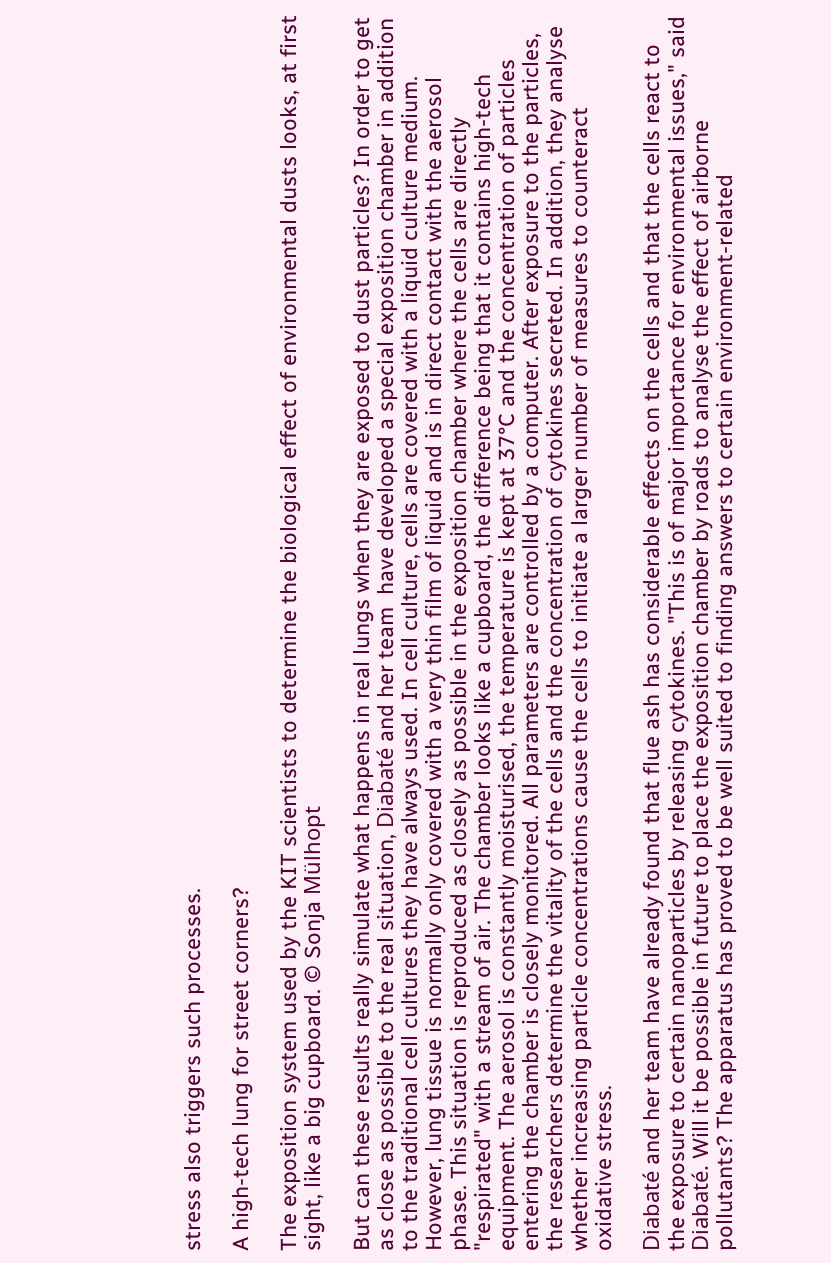stress also triggers such processes.

A high-tech lung for street corners?

The exposition system used by the KIT scientists to determine the biological effect of environmental dusts looks, at first sight, like a big cupboard. © Sonja Mülhopt

But can these results really simulate what happens in real lungs when they are exposed to dust particles? In order to get as close as possible to the real situation, Diabaté and her team  have developed a special exposition chamber in addition to the traditional cell cultures they have always used. In cell culture, cells are covered with a liquid culture medium. However, lung tissue is normally only covered with a very thin film of liquid and is in direct contact with the aerosol phase. This situation is reproduced as closely as possible in the exposition chamber where the cells are directly "respirated" with a stream of air. The chamber looks like a cupboard, the difference being that it contains high-tech equipment. The aerosol is constantly moisturised, the temperature is kept at 37°C and the concentration of particles entering the chamber is closely monitored. All parameters are controlled by a computer. After exposure to the particles, the researchers determine the vitality of the cells and the concentration of cytokines secreted. In addition, they analyse whether increasing particle concentrations cause the cells to initiate a larger number of measures to counteract oxidative stress.

Diabaté and her team have already found that flue ash has considerable effects on the cells and that the cells react to the exposure to certain nanoparticles by releasing cytokines. "This is of major importance for environmental issues," said Diabaté. Will it be possible in future to place the exposition chamber by roads to analyse the effect of airborne pollutants? The apparatus has proved to be well suited to finding answers to certain environment-related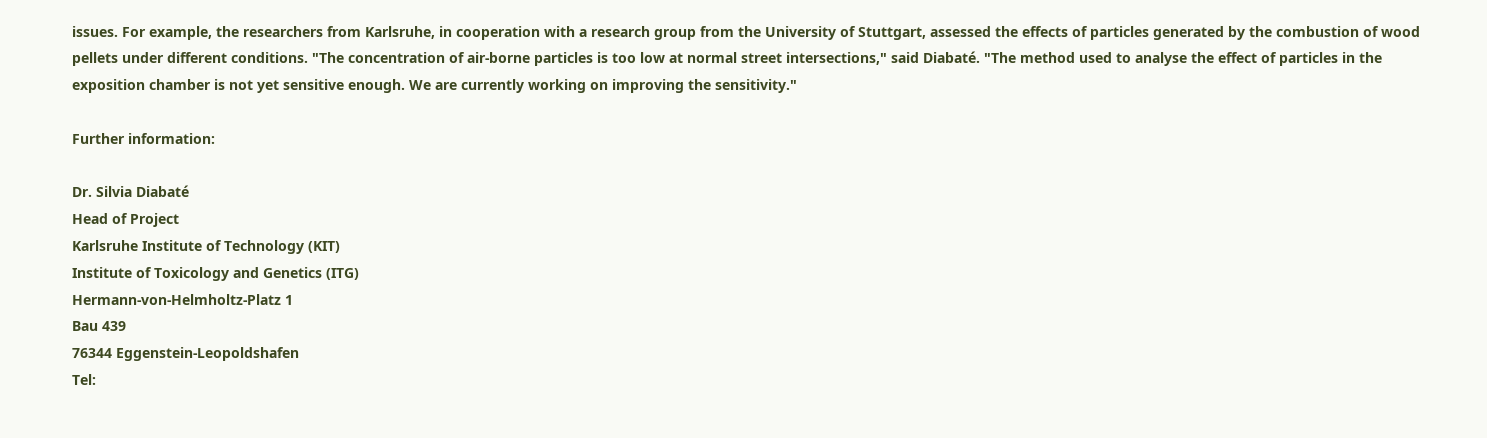issues. For example, the researchers from Karlsruhe, in cooperation with a research group from the University of Stuttgart, assessed the effects of particles generated by the combustion of wood pellets under different conditions. "The concentration of air-borne particles is too low at normal street intersections," said Diabaté. "The method used to analyse the effect of particles in the exposition chamber is not yet sensitive enough. We are currently working on improving the sensitivity."

Further information:

Dr. Silvia Diabaté
Head of Project
Karlsruhe Institute of Technology (KIT)
Institute of Toxicology and Genetics (ITG)
Hermann-von-Helmholtz-Platz 1
Bau 439
76344 Eggenstein-Leopoldshafen
Tel: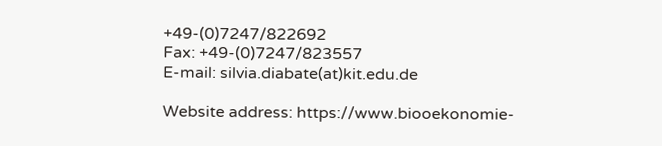+49-(0)7247/822692
Fax: +49-(0)7247/823557
E-mail: silvia.diabate(at)kit.edu.de

Website address: https://www.biooekonomie-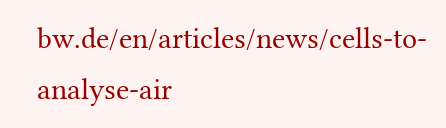bw.de/en/articles/news/cells-to-analyse-air